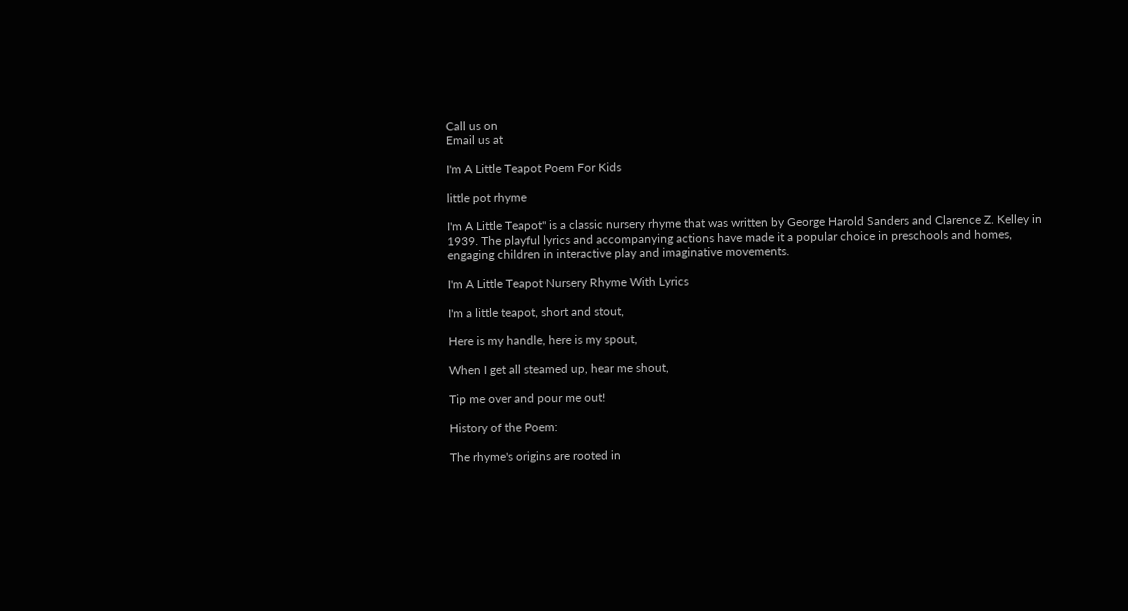Call us on
Email us at

I'm A Little Teapot Poem For Kids

little pot rhyme

I'm A Little Teapot" is a classic nursery rhyme that was written by George Harold Sanders and Clarence Z. Kelley in 1939. The playful lyrics and accompanying actions have made it a popular choice in preschools and homes, engaging children in interactive play and imaginative movements.

I'm A Little Teapot Nursery Rhyme With Lyrics

I'm a little teapot, short and stout,

Here is my handle, here is my spout,

When I get all steamed up, hear me shout,

Tip me over and pour me out!

History of the Poem:

The rhyme's origins are rooted in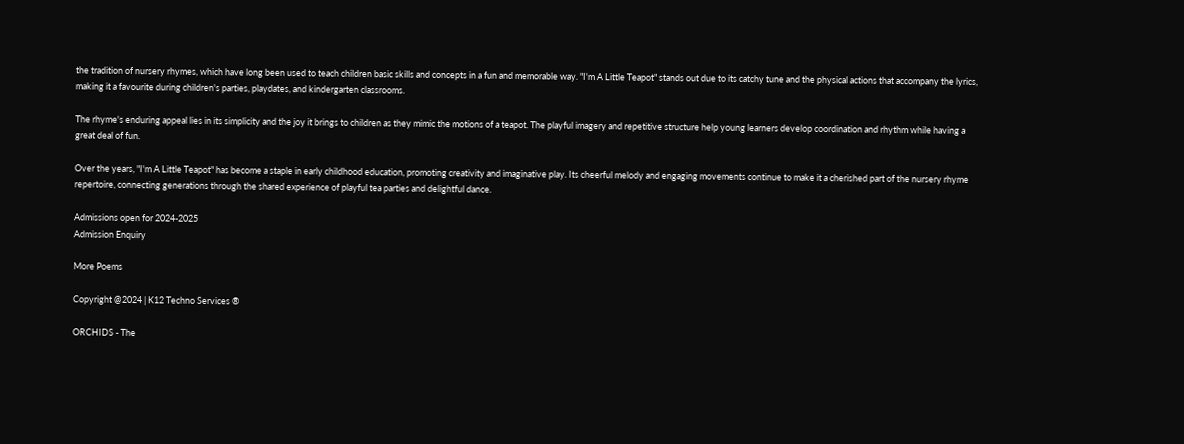the tradition of nursery rhymes, which have long been used to teach children basic skills and concepts in a fun and memorable way. "I'm A Little Teapot" stands out due to its catchy tune and the physical actions that accompany the lyrics, making it a favourite during children's parties, playdates, and kindergarten classrooms.

The rhyme's enduring appeal lies in its simplicity and the joy it brings to children as they mimic the motions of a teapot. The playful imagery and repetitive structure help young learners develop coordination and rhythm while having a great deal of fun.

Over the years, "I'm A Little Teapot" has become a staple in early childhood education, promoting creativity and imaginative play. Its cheerful melody and engaging movements continue to make it a cherished part of the nursery rhyme repertoire, connecting generations through the shared experience of playful tea parties and delightful dance.

Admissions open for 2024-2025
Admission Enquiry

More Poems

Copyright @2024 | K12 Techno Services ®

ORCHIDS - The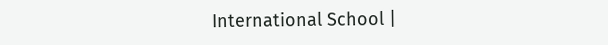International School |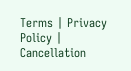Terms | Privacy Policy | Cancellation